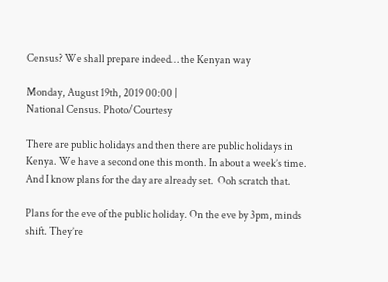Census? We shall prepare indeed… the Kenyan way

Monday, August 19th, 2019 00:00 |
National Census. Photo/Courtesy

There are public holidays and then there are public holidays in Kenya. We have a second one this month. In about a week’s time. And I know plans for the day are already set.  Ooh scratch that.

Plans for the eve of the public holiday. On the eve by 3pm, minds shift. They’re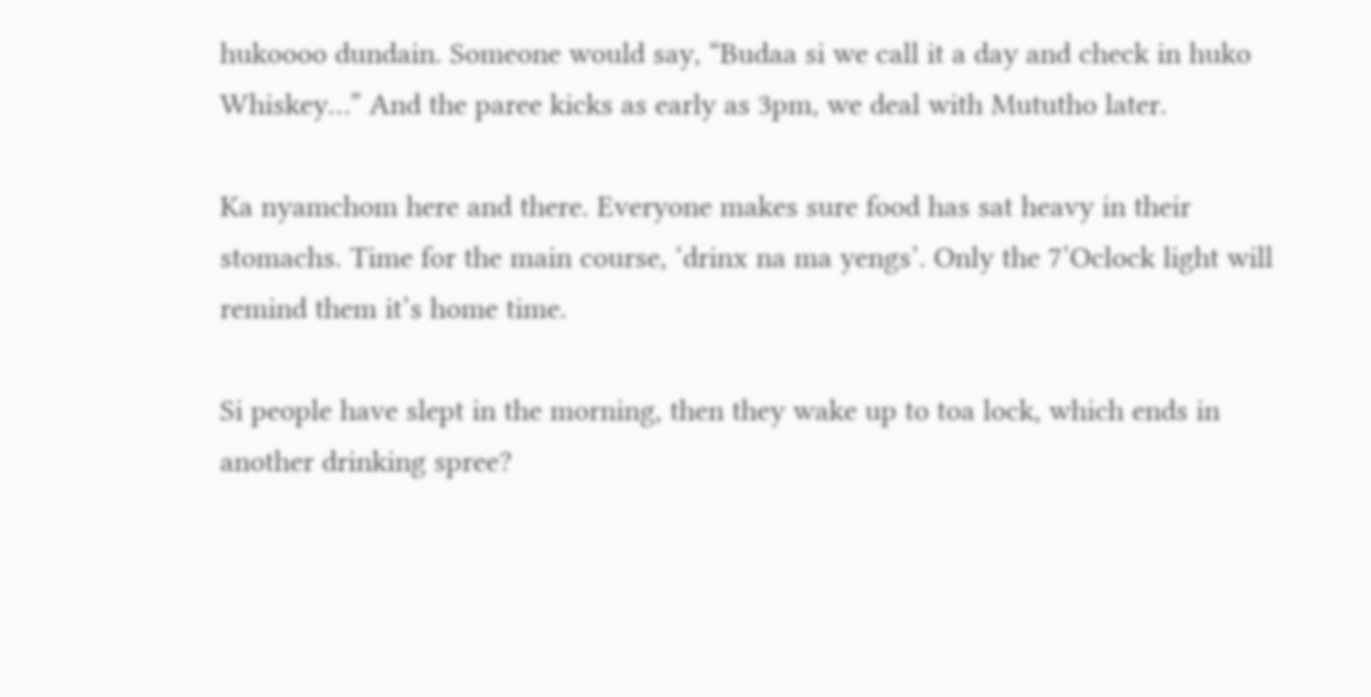hukoooo dundain. Someone would say, “Budaa si we call it a day and check in huko Whiskey…” And the paree kicks as early as 3pm, we deal with Mututho later.

Ka nyamchom here and there. Everyone makes sure food has sat heavy in their stomachs. Time for the main course, ‘drinx na ma yengs’. Only the 7’Oclock light will remind them it’s home time.

Si people have slept in the morning, then they wake up to toa lock, which ends in another drinking spree?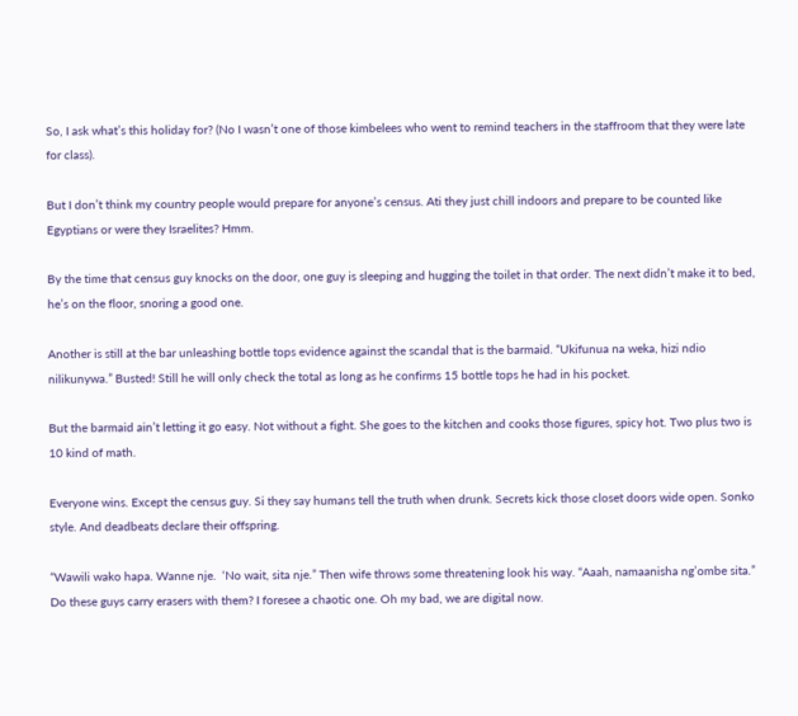So, I ask what’s this holiday for? (No I wasn’t one of those kimbelees who went to remind teachers in the staffroom that they were late for class).

But I don’t think my country people would prepare for anyone’s census. Ati they just chill indoors and prepare to be counted like Egyptians or were they Israelites? Hmm.

By the time that census guy knocks on the door, one guy is sleeping and hugging the toilet in that order. The next didn’t make it to bed, he’s on the floor, snoring a good one.

Another is still at the bar unleashing bottle tops evidence against the scandal that is the barmaid. “Ukifunua na weka, hizi ndio nilikunywa.” Busted! Still he will only check the total as long as he confirms 15 bottle tops he had in his pocket.

But the barmaid ain’t letting it go easy. Not without a fight. She goes to the kitchen and cooks those figures, spicy hot. Two plus two is 10 kind of math.

Everyone wins. Except the census guy. Si they say humans tell the truth when drunk. Secrets kick those closet doors wide open. Sonko style. And deadbeats declare their offspring.

“Wawili wako hapa. Wanne nje.  ‘No wait, sita nje.” Then wife throws some threatening look his way. “Aaah, namaanisha ng’ombe sita.” Do these guys carry erasers with them? I foresee a chaotic one. Oh my bad, we are digital now.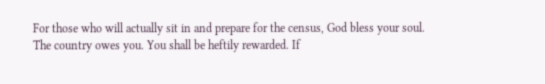For those who will actually sit in and prepare for the census, God bless your soul. The country owes you. You shall be heftily rewarded. If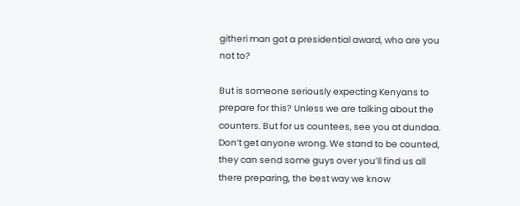githeri man got a presidential award, who are you not to?

But is someone seriously expecting Kenyans to prepare for this? Unless we are talking about the counters. But for us countees, see you at dundaa. Don’t get anyone wrong. We stand to be counted, they can send some guys over you’ll find us all there preparing, the best way we know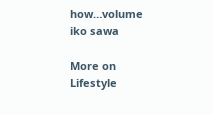how…volume iko sawa

More on Lifestyle